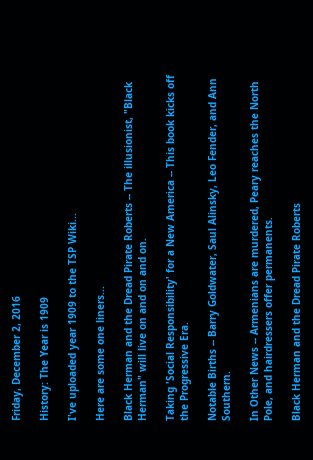Friday, December 2, 2016

History: The Year is 1909

I've uploaded year 1909 to the TSP Wiki...

Here are some one liners...

Black Herman and the Dread Pirate Roberts -- The illusionist, "Black Herman" will live on and on and on.

Taking 'Social Responsibility' for a New America -- This book kicks off the Progressive Era.

Notable Births -- Barry Goldwater, Saul Alinsky, Leo Fender, and Ann Southern.

In Other News -- Armenians are murdered, Peary reaches the North Pole, and hairdressers offer permanents.

Black Herman and the Dread Pirate Roberts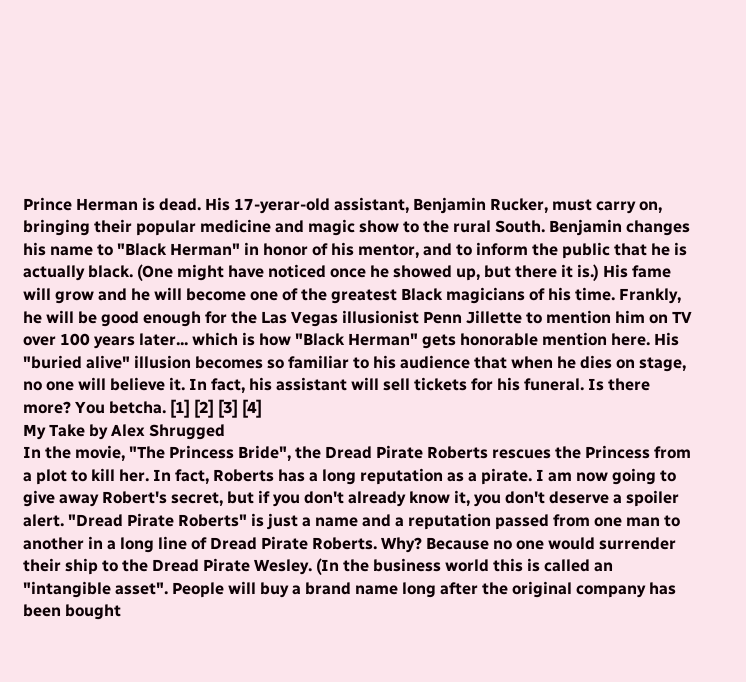Prince Herman is dead. His 17-yerar-old assistant, Benjamin Rucker, must carry on, bringing their popular medicine and magic show to the rural South. Benjamin changes his name to "Black Herman" in honor of his mentor, and to inform the public that he is actually black. (One might have noticed once he showed up, but there it is.) His fame will grow and he will become one of the greatest Black magicians of his time. Frankly, he will be good enough for the Las Vegas illusionist Penn Jillette to mention him on TV over 100 years later... which is how "Black Herman" gets honorable mention here. His "buried alive" illusion becomes so familiar to his audience that when he dies on stage, no one will believe it. In fact, his assistant will sell tickets for his funeral. Is there more? You betcha. [1] [2] [3] [4]
My Take by Alex Shrugged
In the movie, "The Princess Bride", the Dread Pirate Roberts rescues the Princess from a plot to kill her. In fact, Roberts has a long reputation as a pirate. I am now going to give away Robert's secret, but if you don't already know it, you don't deserve a spoiler alert. "Dread Pirate Roberts" is just a name and a reputation passed from one man to another in a long line of Dread Pirate Roberts. Why? Because no one would surrender their ship to the Dread Pirate Wesley. (In the business world this is called an "intangible asset". People will buy a brand name long after the original company has been bought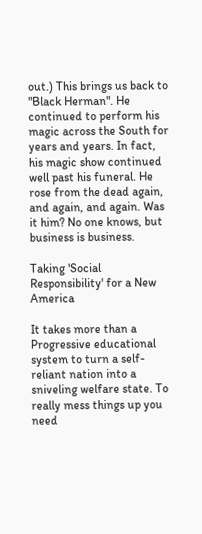out.) This brings us back to "Black Herman". He continued to perform his magic across the South for years and years. In fact, his magic show continued well past his funeral. He rose from the dead again, and again, and again. Was it him? No one knows, but business is business.

Taking 'Social Responsibility' for a New America

It takes more than a Progressive educational system to turn a self-reliant nation into a sniveling welfare state. To really mess things up you need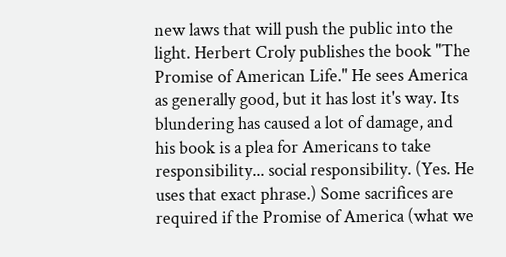new laws that will push the public into the light. Herbert Croly publishes the book "The Promise of American Life." He sees America as generally good, but it has lost it's way. Its blundering has caused a lot of damage, and his book is a plea for Americans to take responsibility... social responsibility. (Yes. He uses that exact phrase.) Some sacrifices are required if the Promise of America (what we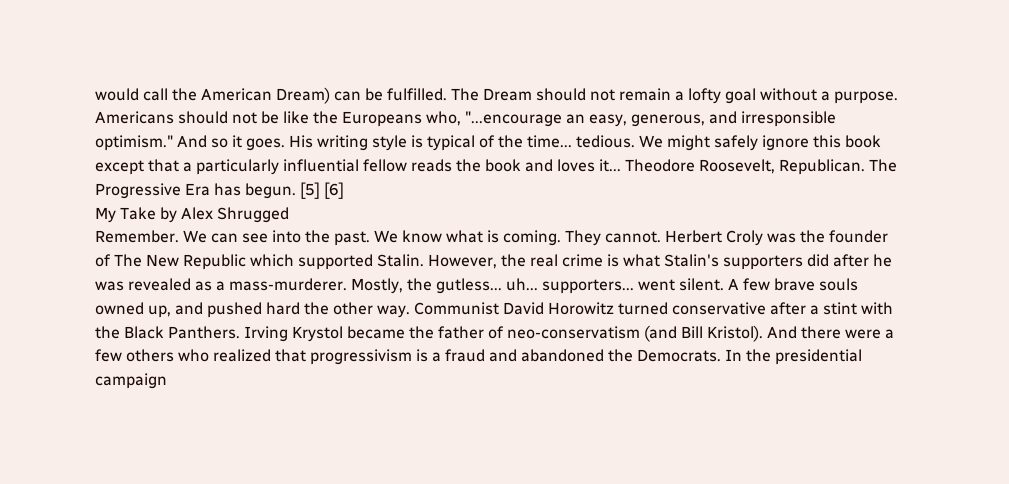would call the American Dream) can be fulfilled. The Dream should not remain a lofty goal without a purpose. Americans should not be like the Europeans who, "...encourage an easy, generous, and irresponsible optimism." And so it goes. His writing style is typical of the time... tedious. We might safely ignore this book except that a particularly influential fellow reads the book and loves it... Theodore Roosevelt, Republican. The Progressive Era has begun. [5] [6]
My Take by Alex Shrugged
Remember. We can see into the past. We know what is coming. They cannot. Herbert Croly was the founder of The New Republic which supported Stalin. However, the real crime is what Stalin's supporters did after he was revealed as a mass-murderer. Mostly, the gutless... uh... supporters... went silent. A few brave souls owned up, and pushed hard the other way. Communist David Horowitz turned conservative after a stint with the Black Panthers. Irving Krystol became the father of neo-conservatism (and Bill Kristol). And there were a few others who realized that progressivism is a fraud and abandoned the Democrats. In the presidential campaign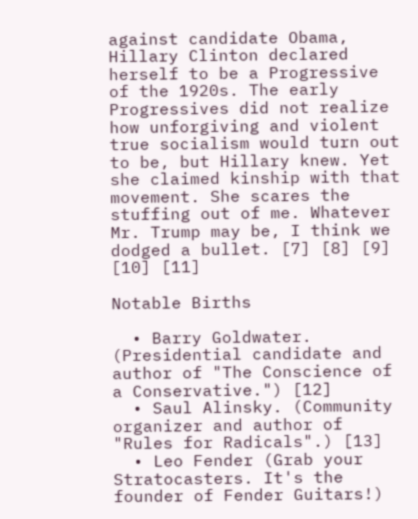against candidate Obama, Hillary Clinton declared herself to be a Progressive of the 1920s. The early Progressives did not realize how unforgiving and violent true socialism would turn out to be, but Hillary knew. Yet she claimed kinship with that movement. She scares the stuffing out of me. Whatever Mr. Trump may be, I think we dodged a bullet. [7] [8] [9] [10] [11]

Notable Births

  • Barry Goldwater. (Presidential candidate and author of "The Conscience of a Conservative.") [12]
  • Saul Alinsky. (Community organizer and author of "Rules for Radicals".) [13]
  • Leo Fender (Grab your Stratocasters. It's the founder of Fender Guitars!)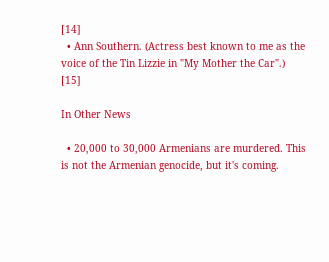[14]
  • Ann Southern. (Actress best known to me as the voice of the Tin Lizzie in "My Mother the Car".) [15]

In Other News

  • 20,000 to 30,000 Armenians are murdered. This is not the Armenian genocide, but it's coming.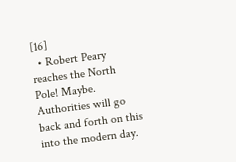[16]
  • Robert Peary reaches the North Pole! Maybe. Authorities will go back and forth on this into the modern day.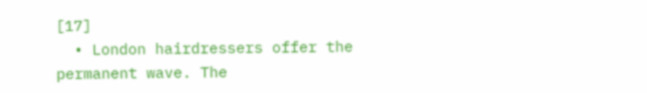[17]
  • London hairdressers offer the permanent wave. The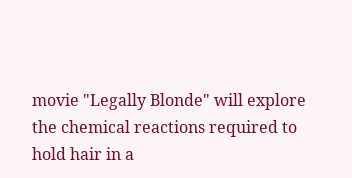movie "Legally Blonde" will explore the chemical reactions required to hold hair in a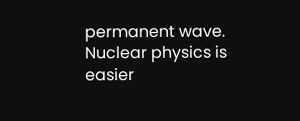permanent wave. Nuclear physics is easier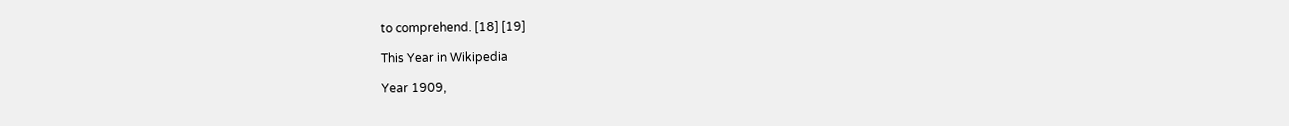to comprehend. [18] [19]

This Year in Wikipedia

Year 1909,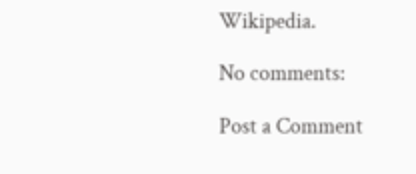Wikipedia.

No comments:

Post a Comment